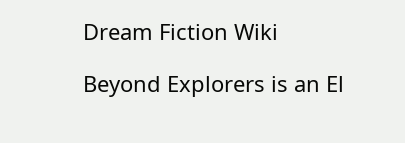Dream Fiction Wiki

Beyond Explorers is an El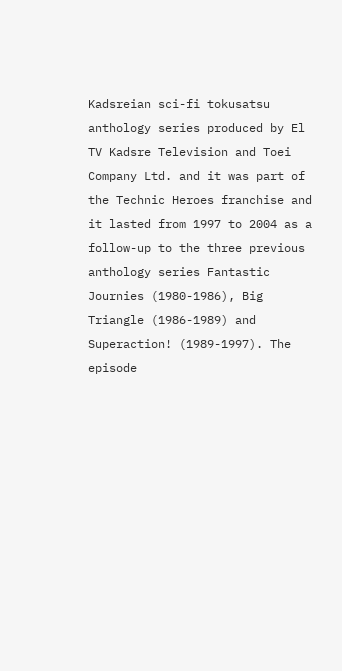Kadsreian sci-fi tokusatsu anthology series produced by El TV Kadsre Television and Toei Company Ltd. and it was part of the Technic Heroes franchise and it lasted from 1997 to 2004 as a follow-up to the three previous anthology series Fantastic Journies (1980-1986), Big Triangle (1986-1989) and Superaction! (1989-1997). The episode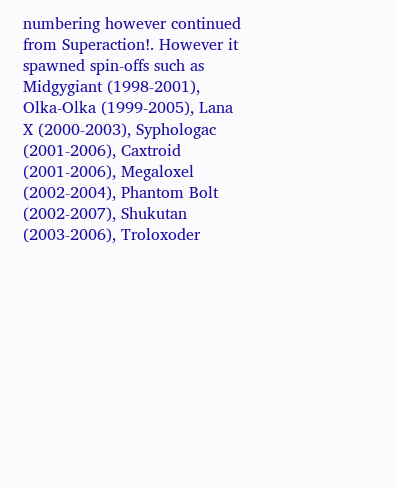numbering however continued from Superaction!. However it spawned spin-offs such as Midgygiant (1998-2001), Olka-Olka (1999-2005), Lana X (2000-2003), Syphologac (2001-2006), Caxtroid (2001-2006), Megaloxel (2002-2004), Phantom Bolt (2002-2007), Shukutan (2003-2006), Troloxoder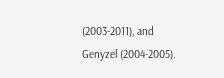(2003-2011), and Genyzel (2004-2005).